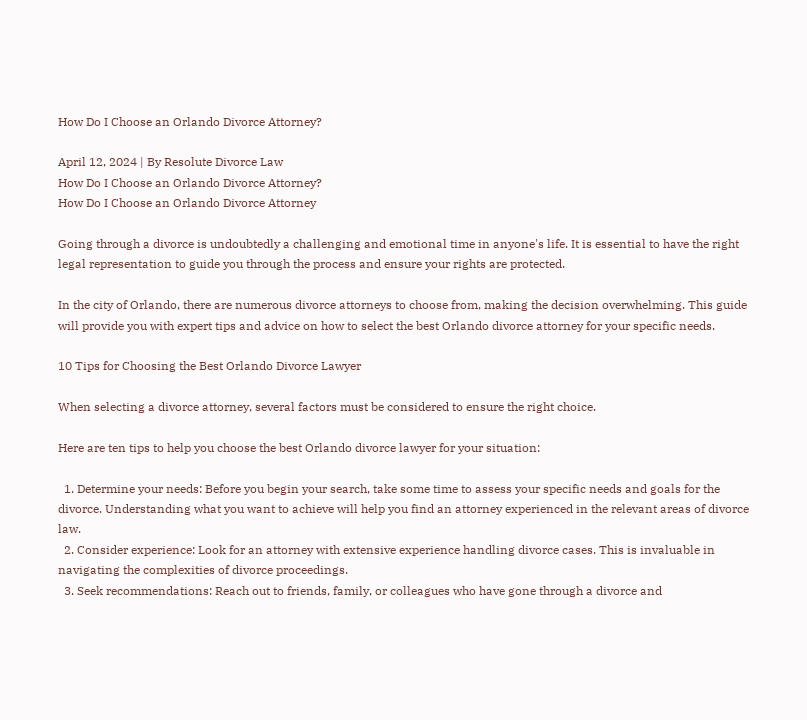How Do I Choose an Orlando Divorce Attorney?

April 12, 2024 | By Resolute Divorce Law
How Do I Choose an Orlando Divorce Attorney?
How Do I Choose an Orlando Divorce Attorney

Going through a divorce is undoubtedly a challenging and emotional time in anyone's life. It is essential to have the right legal representation to guide you through the process and ensure your rights are protected.

In the city of Orlando, there are numerous divorce attorneys to choose from, making the decision overwhelming. This guide will provide you with expert tips and advice on how to select the best Orlando divorce attorney for your specific needs.

10 Tips for Choosing the Best Orlando Divorce Lawyer

When selecting a divorce attorney, several factors must be considered to ensure the right choice.

Here are ten tips to help you choose the best Orlando divorce lawyer for your situation:

  1. Determine your needs: Before you begin your search, take some time to assess your specific needs and goals for the divorce. Understanding what you want to achieve will help you find an attorney experienced in the relevant areas of divorce law.
  2. Consider experience: Look for an attorney with extensive experience handling divorce cases. This is invaluable in navigating the complexities of divorce proceedings.
  3. Seek recommendations: Reach out to friends, family, or colleagues who have gone through a divorce and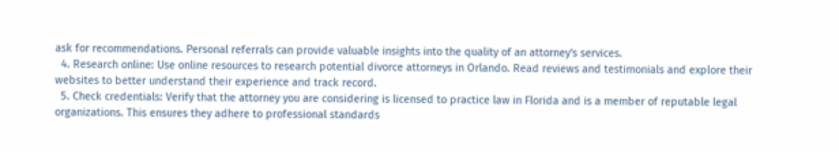ask for recommendations. Personal referrals can provide valuable insights into the quality of an attorney's services.
  4. Research online: Use online resources to research potential divorce attorneys in Orlando. Read reviews and testimonials and explore their websites to better understand their experience and track record.
  5. Check credentials: Verify that the attorney you are considering is licensed to practice law in Florida and is a member of reputable legal organizations. This ensures they adhere to professional standards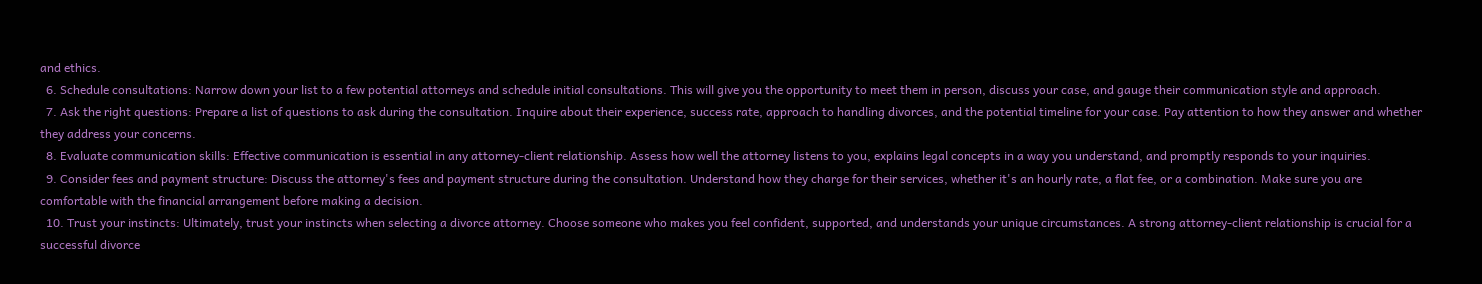and ethics.
  6. Schedule consultations: Narrow down your list to a few potential attorneys and schedule initial consultations. This will give you the opportunity to meet them in person, discuss your case, and gauge their communication style and approach.
  7. Ask the right questions: Prepare a list of questions to ask during the consultation. Inquire about their experience, success rate, approach to handling divorces, and the potential timeline for your case. Pay attention to how they answer and whether they address your concerns.
  8. Evaluate communication skills: Effective communication is essential in any attorney-client relationship. Assess how well the attorney listens to you, explains legal concepts in a way you understand, and promptly responds to your inquiries.
  9. Consider fees and payment structure: Discuss the attorney's fees and payment structure during the consultation. Understand how they charge for their services, whether it's an hourly rate, a flat fee, or a combination. Make sure you are comfortable with the financial arrangement before making a decision.
  10. Trust your instincts: Ultimately, trust your instincts when selecting a divorce attorney. Choose someone who makes you feel confident, supported, and understands your unique circumstances. A strong attorney-client relationship is crucial for a successful divorce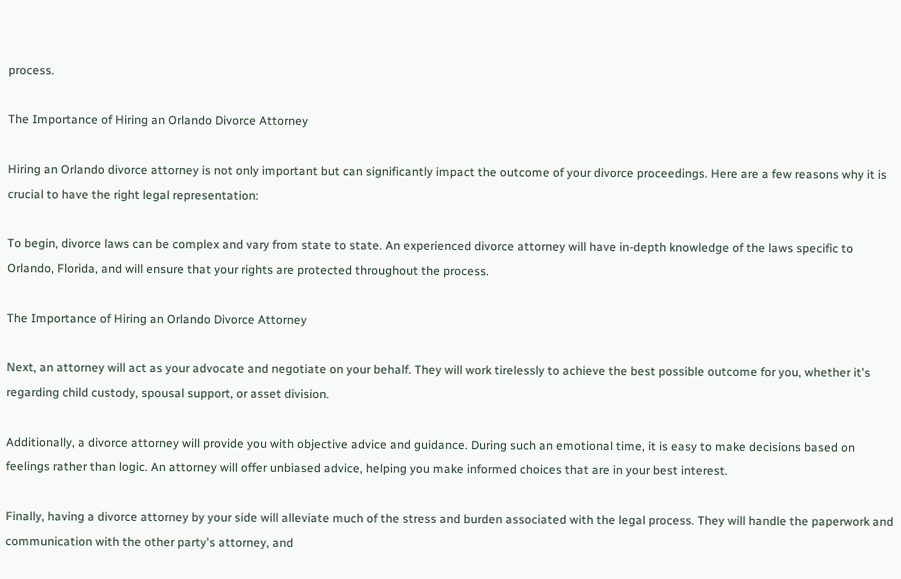process.

The Importance of Hiring an Orlando Divorce Attorney

Hiring an Orlando divorce attorney is not only important but can significantly impact the outcome of your divorce proceedings. Here are a few reasons why it is crucial to have the right legal representation:

To begin, divorce laws can be complex and vary from state to state. An experienced divorce attorney will have in-depth knowledge of the laws specific to Orlando, Florida, and will ensure that your rights are protected throughout the process.

The Importance of Hiring an Orlando Divorce Attorney

Next, an attorney will act as your advocate and negotiate on your behalf. They will work tirelessly to achieve the best possible outcome for you, whether it's regarding child custody, spousal support, or asset division.

Additionally, a divorce attorney will provide you with objective advice and guidance. During such an emotional time, it is easy to make decisions based on feelings rather than logic. An attorney will offer unbiased advice, helping you make informed choices that are in your best interest.

Finally, having a divorce attorney by your side will alleviate much of the stress and burden associated with the legal process. They will handle the paperwork and communication with the other party's attorney, and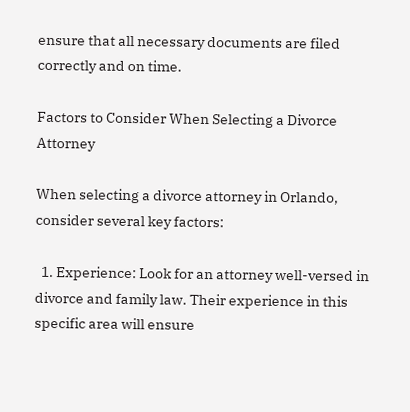ensure that all necessary documents are filed correctly and on time.

Factors to Consider When Selecting a Divorce Attorney

When selecting a divorce attorney in Orlando, consider several key factors:

  1. Experience: Look for an attorney well-versed in divorce and family law. Their experience in this specific area will ensure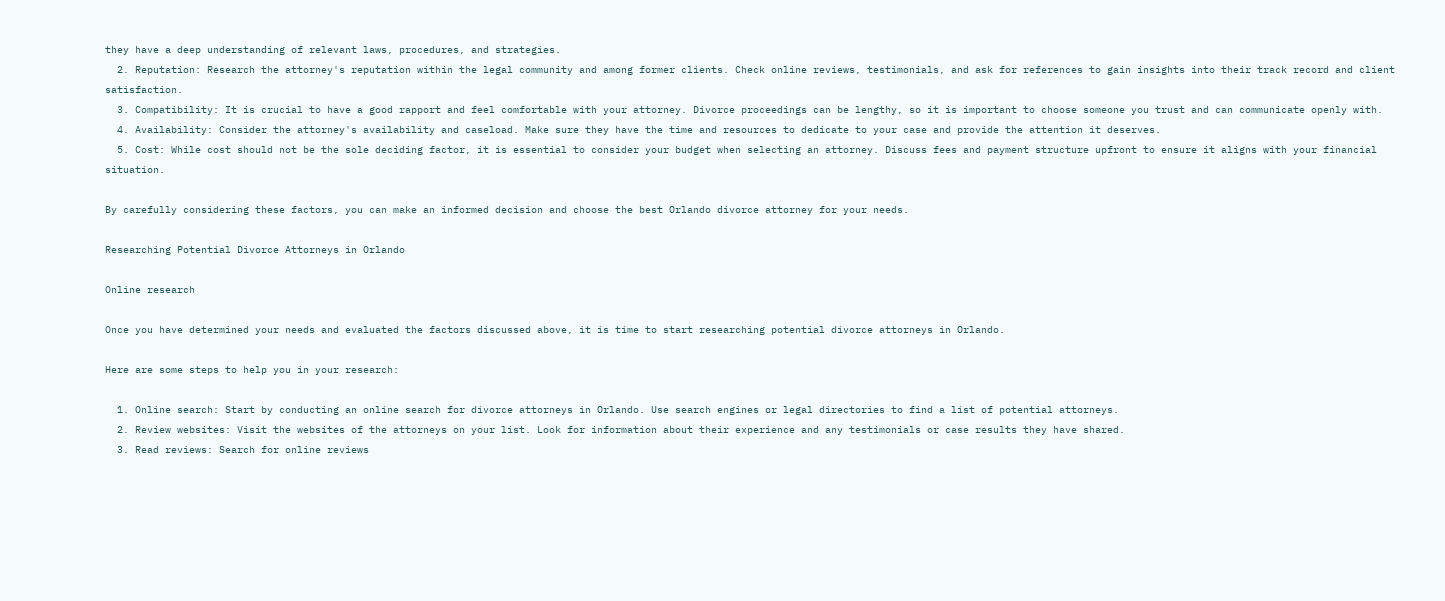they have a deep understanding of relevant laws, procedures, and strategies.
  2. Reputation: Research the attorney's reputation within the legal community and among former clients. Check online reviews, testimonials, and ask for references to gain insights into their track record and client satisfaction.
  3. Compatibility: It is crucial to have a good rapport and feel comfortable with your attorney. Divorce proceedings can be lengthy, so it is important to choose someone you trust and can communicate openly with.
  4. Availability: Consider the attorney's availability and caseload. Make sure they have the time and resources to dedicate to your case and provide the attention it deserves.
  5. Cost: While cost should not be the sole deciding factor, it is essential to consider your budget when selecting an attorney. Discuss fees and payment structure upfront to ensure it aligns with your financial situation.

By carefully considering these factors, you can make an informed decision and choose the best Orlando divorce attorney for your needs.

Researching Potential Divorce Attorneys in Orlando

Online research

Once you have determined your needs and evaluated the factors discussed above, it is time to start researching potential divorce attorneys in Orlando.

Here are some steps to help you in your research:

  1. Online search: Start by conducting an online search for divorce attorneys in Orlando. Use search engines or legal directories to find a list of potential attorneys.
  2. Review websites: Visit the websites of the attorneys on your list. Look for information about their experience and any testimonials or case results they have shared.
  3. Read reviews: Search for online reviews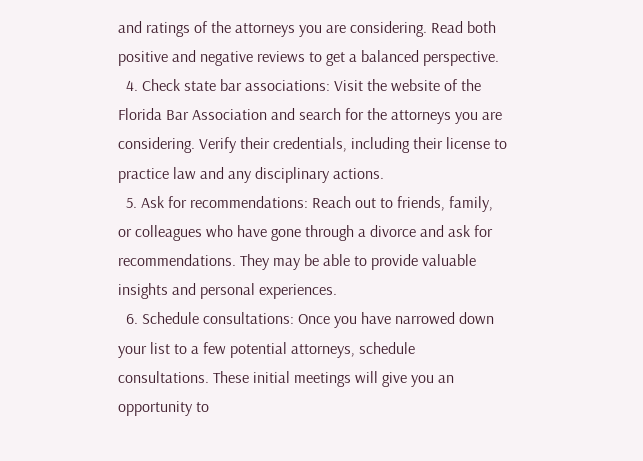and ratings of the attorneys you are considering. Read both positive and negative reviews to get a balanced perspective.
  4. Check state bar associations: Visit the website of the Florida Bar Association and search for the attorneys you are considering. Verify their credentials, including their license to practice law and any disciplinary actions.
  5. Ask for recommendations: Reach out to friends, family, or colleagues who have gone through a divorce and ask for recommendations. They may be able to provide valuable insights and personal experiences.
  6. Schedule consultations: Once you have narrowed down your list to a few potential attorneys, schedule consultations. These initial meetings will give you an opportunity to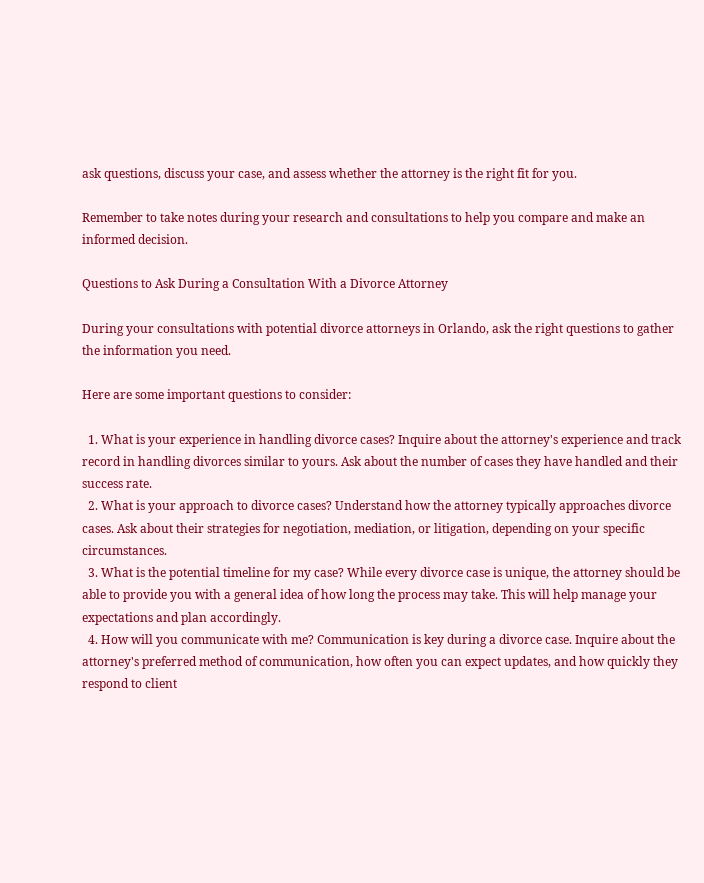ask questions, discuss your case, and assess whether the attorney is the right fit for you.

Remember to take notes during your research and consultations to help you compare and make an informed decision.

Questions to Ask During a Consultation With a Divorce Attorney

During your consultations with potential divorce attorneys in Orlando, ask the right questions to gather the information you need.

Here are some important questions to consider:

  1. What is your experience in handling divorce cases? Inquire about the attorney's experience and track record in handling divorces similar to yours. Ask about the number of cases they have handled and their success rate.
  2. What is your approach to divorce cases? Understand how the attorney typically approaches divorce cases. Ask about their strategies for negotiation, mediation, or litigation, depending on your specific circumstances.
  3. What is the potential timeline for my case? While every divorce case is unique, the attorney should be able to provide you with a general idea of how long the process may take. This will help manage your expectations and plan accordingly.
  4. How will you communicate with me? Communication is key during a divorce case. Inquire about the attorney's preferred method of communication, how often you can expect updates, and how quickly they respond to client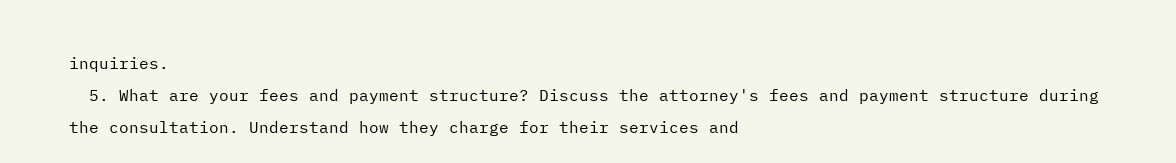inquiries.
  5. What are your fees and payment structure? Discuss the attorney's fees and payment structure during the consultation. Understand how they charge for their services and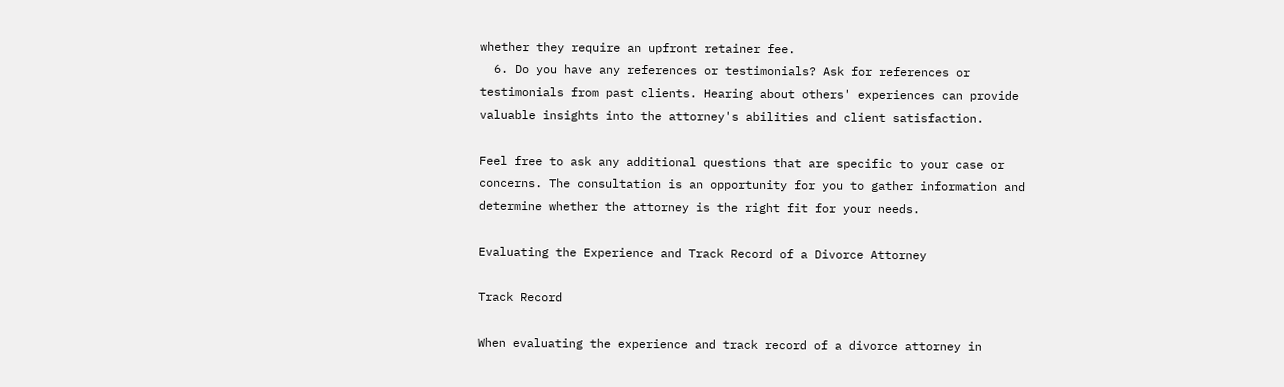whether they require an upfront retainer fee.
  6. Do you have any references or testimonials? Ask for references or testimonials from past clients. Hearing about others' experiences can provide valuable insights into the attorney's abilities and client satisfaction.

Feel free to ask any additional questions that are specific to your case or concerns. The consultation is an opportunity for you to gather information and determine whether the attorney is the right fit for your needs.

Evaluating the Experience and Track Record of a Divorce Attorney

Track Record

When evaluating the experience and track record of a divorce attorney in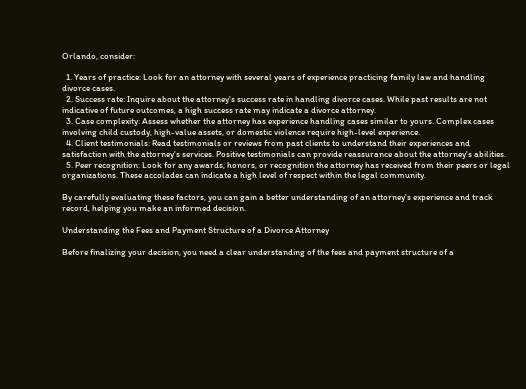Orlando, consider:

  1. Years of practice: Look for an attorney with several years of experience practicing family law and handling divorce cases.
  2. Success rate: Inquire about the attorney's success rate in handling divorce cases. While past results are not indicative of future outcomes, a high success rate may indicate a divorce attorney.
  3. Case complexity: Assess whether the attorney has experience handling cases similar to yours. Complex cases involving child custody, high-value assets, or domestic violence require high-level experience.
  4. Client testimonials: Read testimonials or reviews from past clients to understand their experiences and satisfaction with the attorney's services. Positive testimonials can provide reassurance about the attorney's abilities.
  5. Peer recognition: Look for any awards, honors, or recognition the attorney has received from their peers or legal organizations. These accolades can indicate a high level of respect within the legal community.

By carefully evaluating these factors, you can gain a better understanding of an attorney's experience and track record, helping you make an informed decision.

Understanding the Fees and Payment Structure of a Divorce Attorney

Before finalizing your decision, you need a clear understanding of the fees and payment structure of a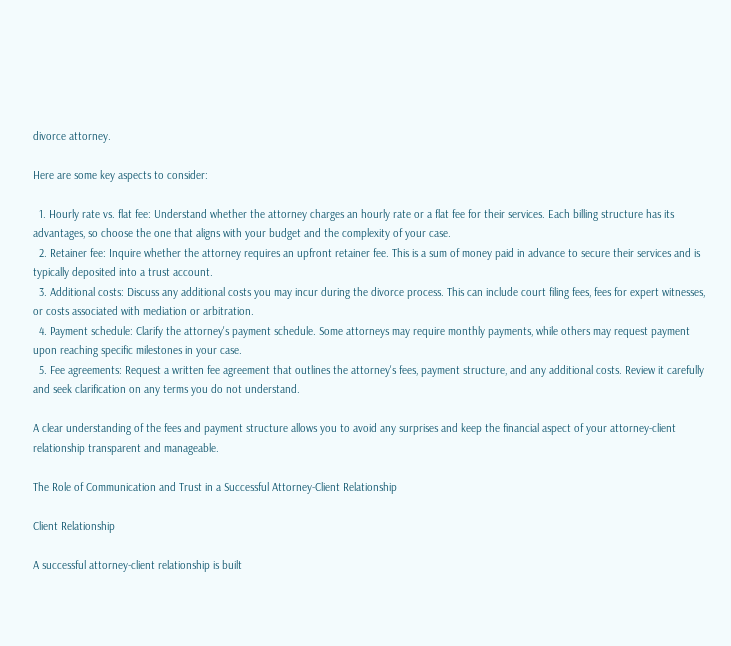divorce attorney.

Here are some key aspects to consider:

  1. Hourly rate vs. flat fee: Understand whether the attorney charges an hourly rate or a flat fee for their services. Each billing structure has its advantages, so choose the one that aligns with your budget and the complexity of your case.
  2. Retainer fee: Inquire whether the attorney requires an upfront retainer fee. This is a sum of money paid in advance to secure their services and is typically deposited into a trust account.
  3. Additional costs: Discuss any additional costs you may incur during the divorce process. This can include court filing fees, fees for expert witnesses, or costs associated with mediation or arbitration.
  4. Payment schedule: Clarify the attorney's payment schedule. Some attorneys may require monthly payments, while others may request payment upon reaching specific milestones in your case.
  5. Fee agreements: Request a written fee agreement that outlines the attorney's fees, payment structure, and any additional costs. Review it carefully and seek clarification on any terms you do not understand.

A clear understanding of the fees and payment structure allows you to avoid any surprises and keep the financial aspect of your attorney-client relationship transparent and manageable.

The Role of Communication and Trust in a Successful Attorney-Client Relationship

Client Relationship

A successful attorney-client relationship is built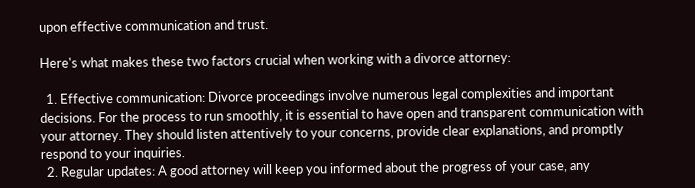upon effective communication and trust.

Here's what makes these two factors crucial when working with a divorce attorney:

  1. Effective communication: Divorce proceedings involve numerous legal complexities and important decisions. For the process to run smoothly, it is essential to have open and transparent communication with your attorney. They should listen attentively to your concerns, provide clear explanations, and promptly respond to your inquiries.
  2. Regular updates: A good attorney will keep you informed about the progress of your case, any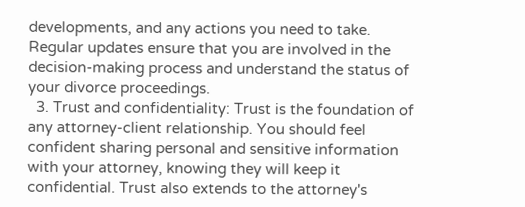developments, and any actions you need to take. Regular updates ensure that you are involved in the decision-making process and understand the status of your divorce proceedings.
  3. Trust and confidentiality: Trust is the foundation of any attorney-client relationship. You should feel confident sharing personal and sensitive information with your attorney, knowing they will keep it confidential. Trust also extends to the attorney's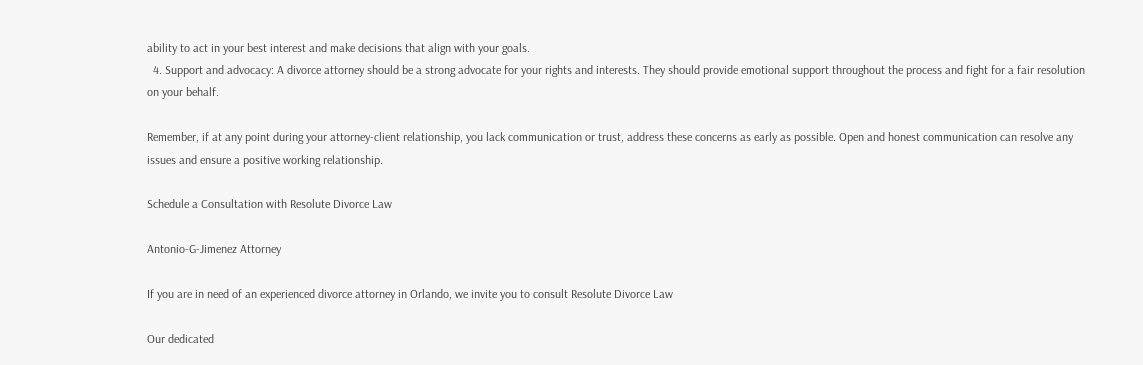ability to act in your best interest and make decisions that align with your goals.
  4. Support and advocacy: A divorce attorney should be a strong advocate for your rights and interests. They should provide emotional support throughout the process and fight for a fair resolution on your behalf.

Remember, if at any point during your attorney-client relationship, you lack communication or trust, address these concerns as early as possible. Open and honest communication can resolve any issues and ensure a positive working relationship.

Schedule a Consultation with Resolute Divorce Law

Antonio-G-Jimenez Attorney

If you are in need of an experienced divorce attorney in Orlando, we invite you to consult Resolute Divorce Law

Our dedicated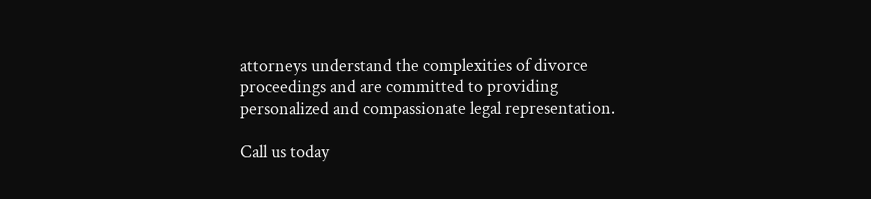attorneys understand the complexities of divorce proceedings and are committed to providing personalized and compassionate legal representation.

Call us today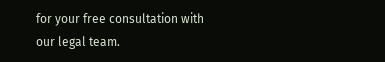for your free consultation with our legal team.